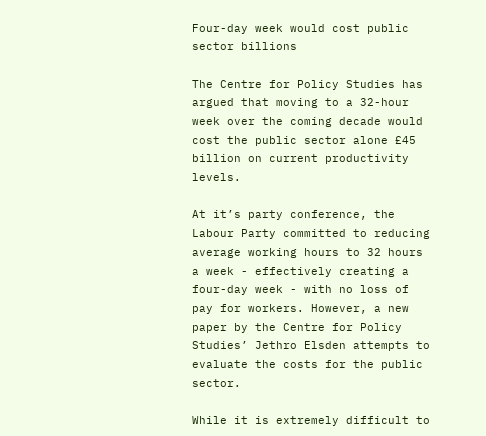Four-day week would cost public sector billions

The Centre for Policy Studies has argued that moving to a 32-hour week over the coming decade would cost the public sector alone £45 billion on current productivity levels.

At it’s party conference, the Labour Party committed to reducing average working hours to 32 hours a week - effectively creating a four-day week - with no loss of pay for workers. However, a new paper by the Centre for Policy Studies’ Jethro Elsden attempts to evaluate the costs for the public sector.

While it is extremely difficult to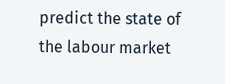predict the state of the labour market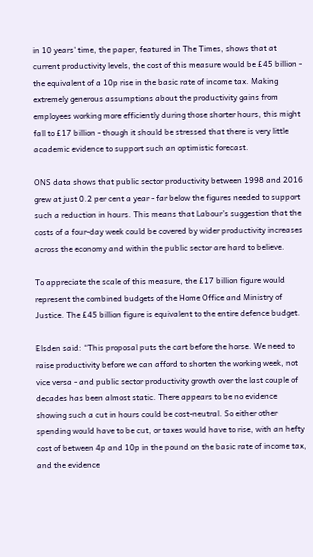in 10 years' time, the paper, featured in The Times, shows that at current productivity levels, the cost of this measure would be £45 billion - the equivalent of a 10p rise in the basic rate of income tax. Making extremely generous assumptions about the productivity gains from employees working more efficiently during those shorter hours, this might fall to £17 billion - though it should be stressed that there is very little academic evidence to support such an optimistic forecast.

ONS data shows that public sector productivity between 1998 and 2016 grew at just 0.2 per cent a year - far below the figures needed to support such a reduction in hours. This means that Labour’s suggestion that the costs of a four-day week could be covered by wider productivity increases across the economy and within the public sector are hard to believe.

To appreciate the scale of this measure, the £17 billion figure would represent the combined budgets of the Home Office and Ministry of Justice. The £45 billion figure is equivalent to the entire defence budget.

Elsden said: “This proposal puts the cart before the horse. We need to raise productivity before we can afford to shorten the working week, not vice versa - and public sector productivity growth over the last couple of decades has been almost static. There appears to be no evidence showing such a cut in hours could be cost-neutral. So either other spending would have to be cut, or taxes would have to rise, with an hefty cost of between 4p and 10p in the pound on the basic rate of income tax, and the evidence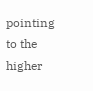pointing to the higher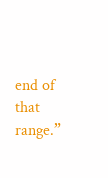end of that range.”